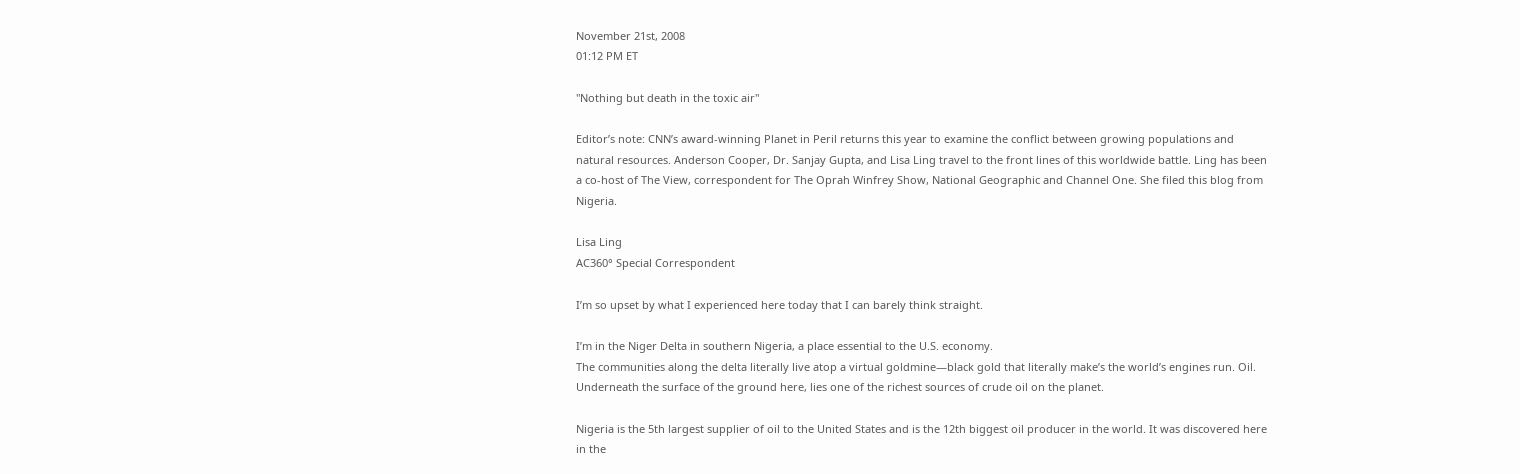November 21st, 2008
01:12 PM ET

"Nothing but death in the toxic air"

Editor’s note: CNN’s award-winning Planet in Peril returns this year to examine the conflict between growing populations and natural resources. Anderson Cooper, Dr. Sanjay Gupta, and Lisa Ling travel to the front lines of this worldwide battle. Ling has been a co-host of The View, correspondent for The Oprah Winfrey Show, National Geographic and Channel One. She filed this blog from Nigeria.

Lisa Ling
AC360° Special Correspondent

I’m so upset by what I experienced here today that I can barely think straight.

I’m in the Niger Delta in southern Nigeria, a place essential to the U.S. economy.
The communities along the delta literally live atop a virtual goldmine—black gold that literally make’s the world’s engines run. Oil. Underneath the surface of the ground here, lies one of the richest sources of crude oil on the planet.

Nigeria is the 5th largest supplier of oil to the United States and is the 12th biggest oil producer in the world. It was discovered here in the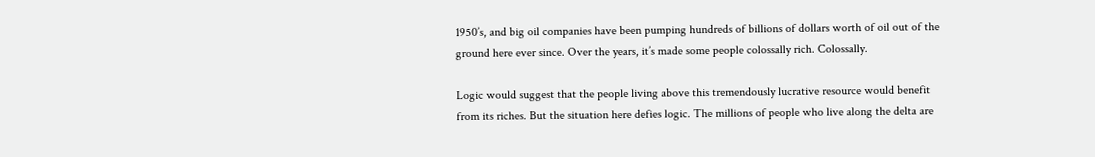1950’s, and big oil companies have been pumping hundreds of billions of dollars worth of oil out of the ground here ever since. Over the years, it’s made some people colossally rich. Colossally.

Logic would suggest that the people living above this tremendously lucrative resource would benefit from its riches. But the situation here defies logic. The millions of people who live along the delta are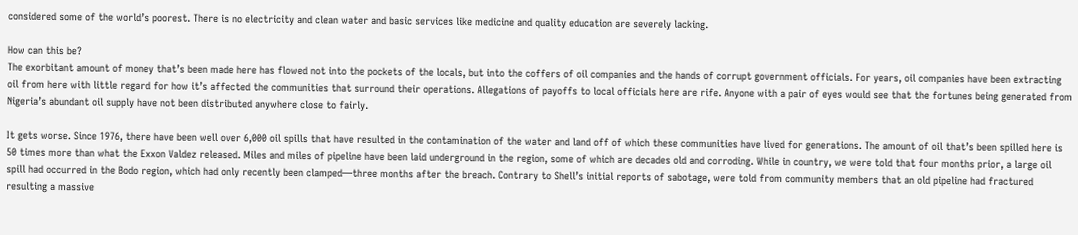considered some of the world’s poorest. There is no electricity and clean water and basic services like medicine and quality education are severely lacking.

How can this be?
The exorbitant amount of money that’s been made here has flowed not into the pockets of the locals, but into the coffers of oil companies and the hands of corrupt government officials. For years, oil companies have been extracting oil from here with little regard for how it’s affected the communities that surround their operations. Allegations of payoffs to local officials here are rife. Anyone with a pair of eyes would see that the fortunes being generated from Nigeria’s abundant oil supply have not been distributed anywhere close to fairly.

It gets worse. Since 1976, there have been well over 6,000 oil spills that have resulted in the contamination of the water and land off of which these communities have lived for generations. The amount of oil that’s been spilled here is 50 times more than what the Exxon Valdez released. Miles and miles of pipeline have been laid underground in the region, some of which are decades old and corroding. While in country, we were told that four months prior, a large oil spill had occurred in the Bodo region, which had only recently been clamped—three months after the breach. Contrary to Shell’s initial reports of sabotage, were told from community members that an old pipeline had fractured resulting a massive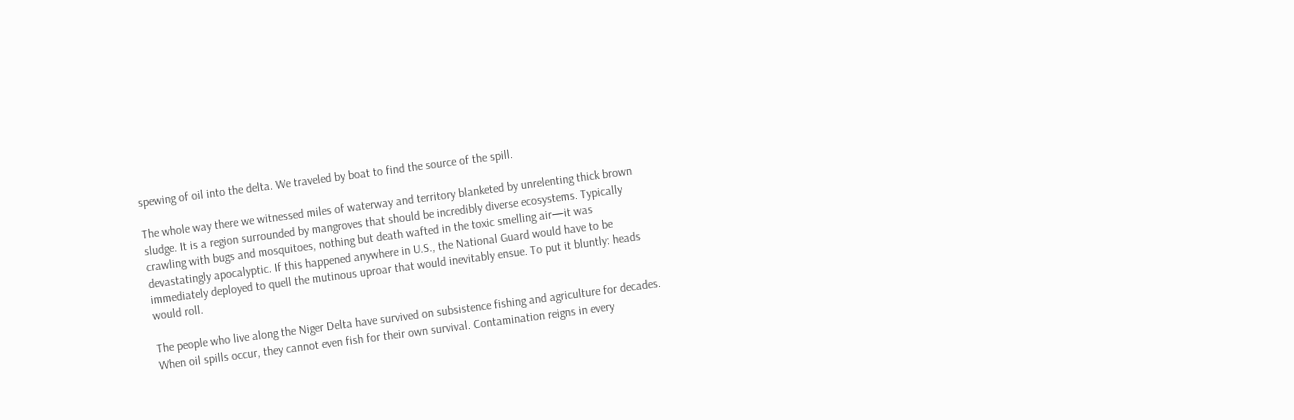spewing of oil into the delta. We traveled by boat to find the source of the spill.

The whole way there we witnessed miles of waterway and territory blanketed by unrelenting thick brown sludge. It is a region surrounded by mangroves that should be incredibly diverse ecosystems. Typically crawling with bugs and mosquitoes, nothing but death wafted in the toxic smelling air—it was devastatingly apocalyptic. If this happened anywhere in U.S., the National Guard would have to be immediately deployed to quell the mutinous uproar that would inevitably ensue. To put it bluntly: heads would roll.

The people who live along the Niger Delta have survived on subsistence fishing and agriculture for decades. When oil spills occur, they cannot even fish for their own survival. Contamination reigns in every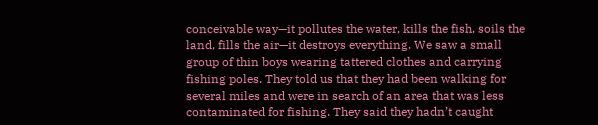conceivable way—it pollutes the water, kills the fish, soils the land, fills the air—it destroys everything. We saw a small group of thin boys wearing tattered clothes and carrying fishing poles. They told us that they had been walking for several miles and were in search of an area that was less contaminated for fishing. They said they hadn’t caught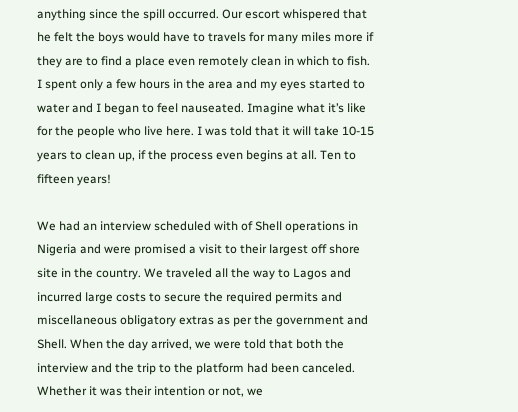anything since the spill occurred. Our escort whispered that he felt the boys would have to travels for many miles more if they are to find a place even remotely clean in which to fish. I spent only a few hours in the area and my eyes started to water and I began to feel nauseated. Imagine what it’s like for the people who live here. I was told that it will take 10-15 years to clean up, if the process even begins at all. Ten to fifteen years!

We had an interview scheduled with of Shell operations in Nigeria and were promised a visit to their largest off shore site in the country. We traveled all the way to Lagos and incurred large costs to secure the required permits and miscellaneous obligatory extras as per the government and Shell. When the day arrived, we were told that both the interview and the trip to the platform had been canceled. Whether it was their intention or not, we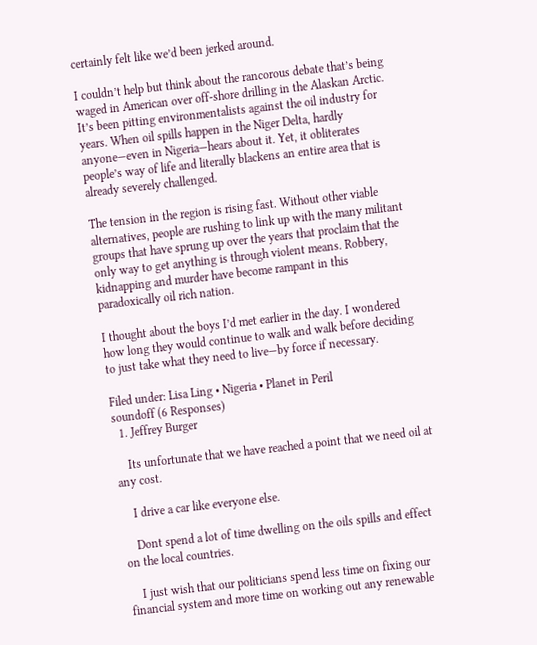certainly felt like we’d been jerked around.

I couldn’t help but think about the rancorous debate that’s being waged in American over off-shore drilling in the Alaskan Arctic. It’s been pitting environmentalists against the oil industry for years. When oil spills happen in the Niger Delta, hardly anyone—even in Nigeria—hears about it. Yet, it obliterates people’s way of life and literally blackens an entire area that is already severely challenged.

The tension in the region is rising fast. Without other viable alternatives, people are rushing to link up with the many militant groups that have sprung up over the years that proclaim that the only way to get anything is through violent means. Robbery, kidnapping and murder have become rampant in this paradoxically oil rich nation.

I thought about the boys I’d met earlier in the day. I wondered how long they would continue to walk and walk before deciding to just take what they need to live—by force if necessary.

Filed under: Lisa Ling • Nigeria • Planet in Peril
soundoff (6 Responses)
  1. Jeffrey Burger

    Its unfortunate that we have reached a point that we need oil at any cost.

    I drive a car like everyone else.

    Dont spend a lot of time dwelling on the oils spills and effect on the local countries.

    I just wish that our politicians spend less time on fixing our financial system and more time on working out any renewable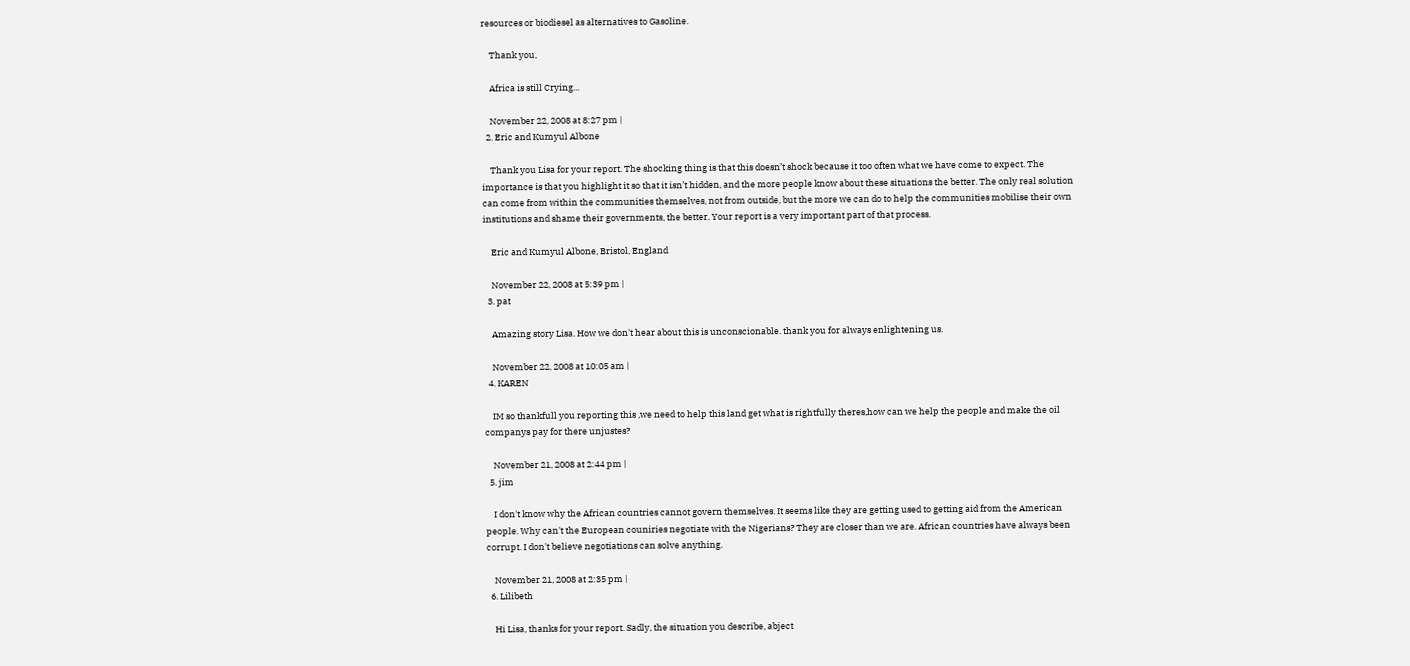resources or biodiesel as alternatives to Gasoline.

    Thank you,

    Africa is still Crying...

    November 22, 2008 at 8:27 pm |
  2. Eric and Kumyul Albone

    Thank you Lisa for your report. The shocking thing is that this doesn’t shock because it too often what we have come to expect. The importance is that you highlight it so that it isn’t hidden, and the more people know about these situations the better. The only real solution can come from within the communities themselves, not from outside, but the more we can do to help the communities mobilise their own institutions and shame their governments, the better. Your report is a very important part of that process.

    Eric and Kumyul Albone, Bristol, England

    November 22, 2008 at 5:39 pm |
  3. pat

    Amazing story Lisa. How we don't hear about this is unconscionable. thank you for always enlightening us.

    November 22, 2008 at 10:05 am |
  4. KAREN

    IM so thankfull you reporting this ,we need to help this land get what is rightfully theres,how can we help the people and make the oil companys pay for there unjustes?

    November 21, 2008 at 2:44 pm |
  5. jim

    I don't know why the African countries cannot govern themselves. It seems like they are getting used to getting aid from the American people. Why can't the European couniries negotiate with the Nigerians? They are closer than we are. African countries have always been corrupt. I don't believe negotiations can solve anything.

    November 21, 2008 at 2:35 pm |
  6. Lilibeth

    Hi Lisa, thanks for your report. Sadly, the situation you describe, abject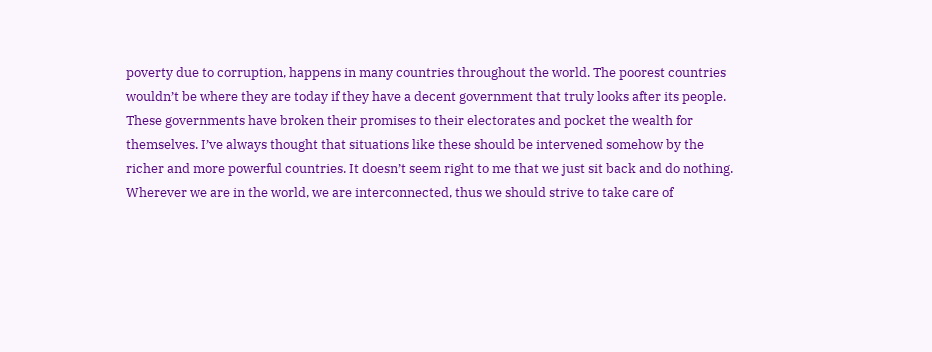poverty due to corruption, happens in many countries throughout the world. The poorest countries wouldn’t be where they are today if they have a decent government that truly looks after its people. These governments have broken their promises to their electorates and pocket the wealth for themselves. I’ve always thought that situations like these should be intervened somehow by the richer and more powerful countries. It doesn’t seem right to me that we just sit back and do nothing. Wherever we are in the world, we are interconnected, thus we should strive to take care of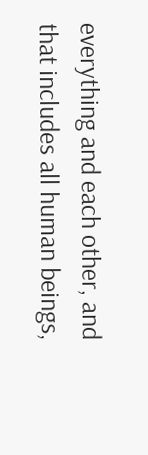everything and each other, and that includes all human beings,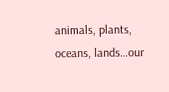animals, plants, oceans, lands…our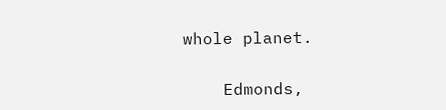whole planet.

    Edmonds,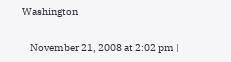Washington

    November 21, 2008 at 2:02 pm |